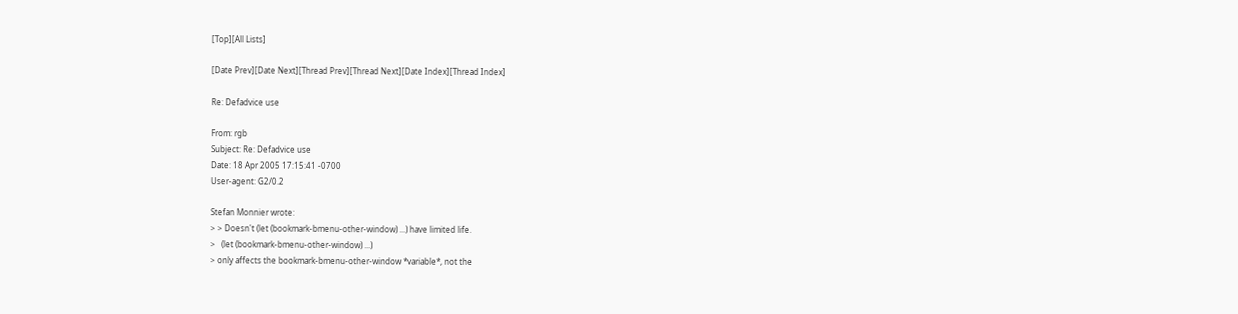[Top][All Lists]

[Date Prev][Date Next][Thread Prev][Thread Next][Date Index][Thread Index]

Re: Defadvice use

From: rgb
Subject: Re: Defadvice use
Date: 18 Apr 2005 17:15:41 -0700
User-agent: G2/0.2

Stefan Monnier wrote:
> > Doesn't (let (bookmark-bmenu-other-window) ...) have limited life.
>   (let (bookmark-bmenu-other-window) ...)
> only affects the bookmark-bmenu-other-window *variable*, not the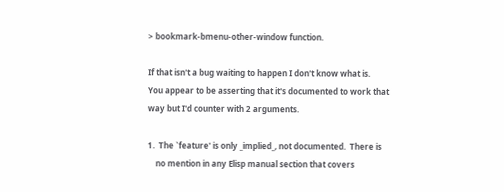> bookmark-bmenu-other-window function.

If that isn't a bug waiting to happen I don't know what is.
You appear to be asserting that it's documented to work that
way but I'd counter with 2 arguments.

1.  The `feature' is only _implied_, not documented.  There is
    no mention in any Elisp manual section that covers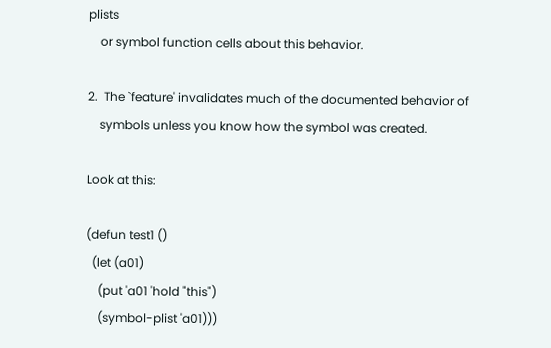plists
    or symbol function cells about this behavior.

2.  The `feature' invalidates much of the documented behavior of
    symbols unless you know how the symbol was created.

Look at this:

(defun test1 ()
  (let (a01)
    (put 'a01 'hold "this")
    (symbol-plist 'a01)))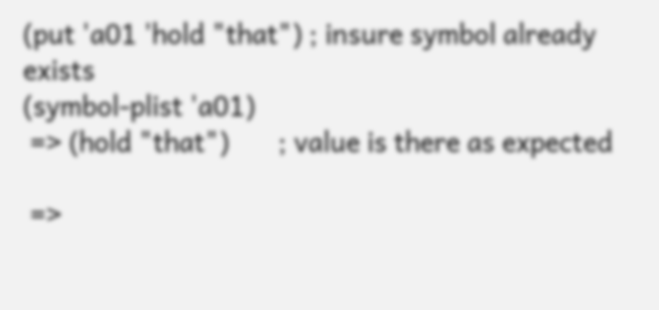(put 'a01 'hold "that") ; insure symbol already exists
(symbol-plist 'a01)
 => (hold "that")       ; value is there as expected

 =>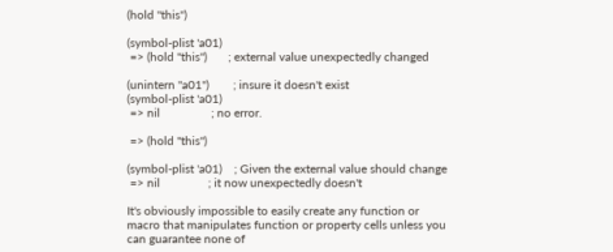(hold "this")

(symbol-plist 'a01)
 => (hold "this")       ; external value unexpectedly changed

(unintern "a01")        ; insure it doesn't exist
(symbol-plist 'a01)
 => nil                 ; no error.

 => (hold "this")

(symbol-plist 'a01)    ; Given the external value should change
 => nil                ; it now unexpectedly doesn't

It's obviously impossible to easily create any function or
macro that manipulates function or property cells unless you
can guarantee none of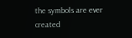the symbols are ever created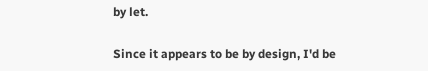by let.

Since it appears to be by design, I'd be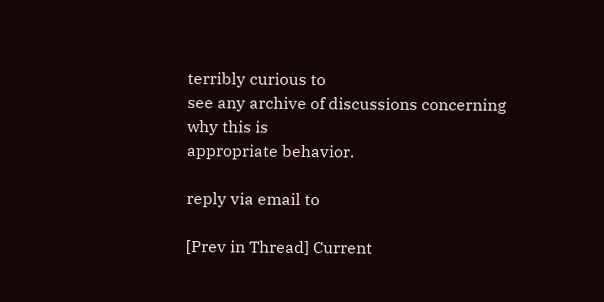terribly curious to
see any archive of discussions concerning why this is
appropriate behavior.

reply via email to

[Prev in Thread] Current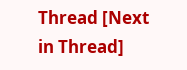Thread [Next in Thread]